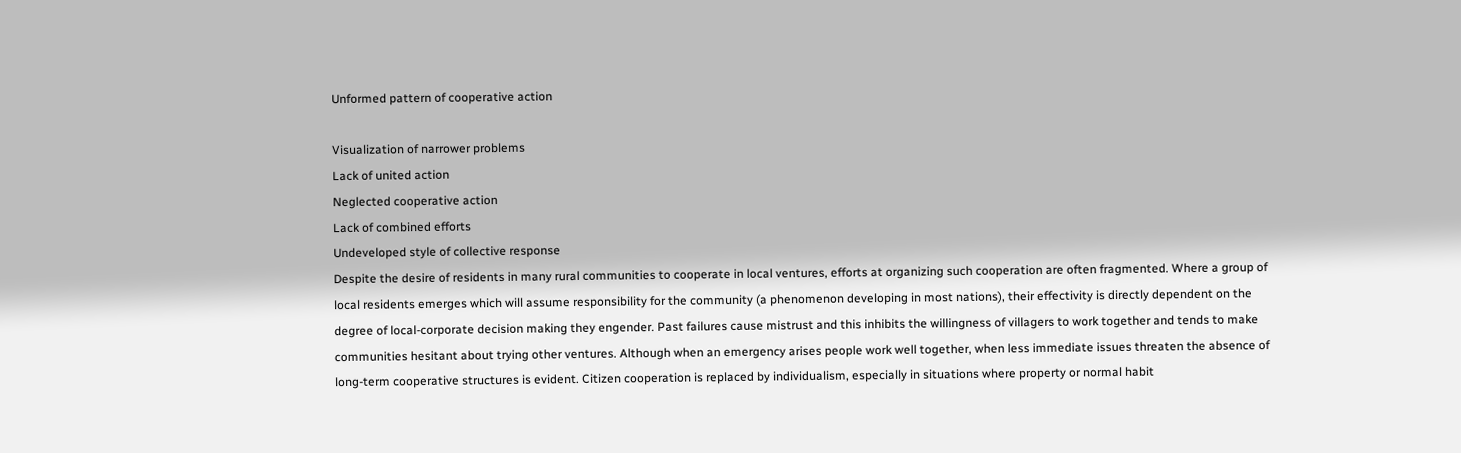Unformed pattern of cooperative action

Visualization of narrower problems
Lack of united action
Neglected cooperative action
Lack of combined efforts
Undeveloped style of collective response
Despite the desire of residents in many rural communities to cooperate in local ventures, efforts at organizing such cooperation are often fragmented. Where a group of local residents emerges which will assume responsibility for the community (a phenomenon developing in most nations), their effectivity is directly dependent on the degree of local-corporate decision making they engender. Past failures cause mistrust and this inhibits the willingness of villagers to work together and tends to make communities hesitant about trying other ventures. Although when an emergency arises people work well together, when less immediate issues threaten the absence of long-term cooperative structures is evident. Citizen cooperation is replaced by individualism, especially in situations where property or normal habit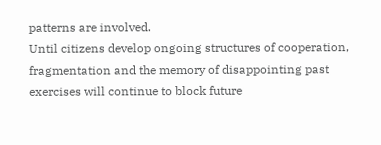patterns are involved.
Until citizens develop ongoing structures of cooperation, fragmentation and the memory of disappointing past exercises will continue to block future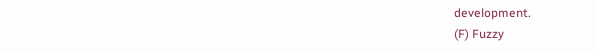development.
(F) Fuzzy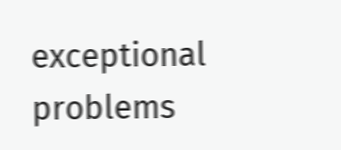exceptional problems